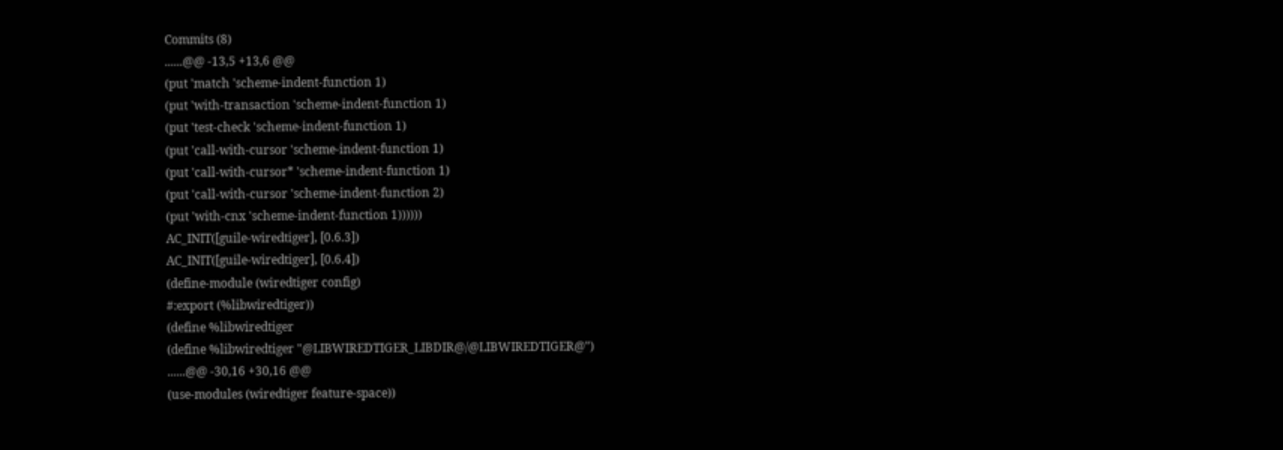Commits (8)
......@@ -13,5 +13,6 @@
(put 'match 'scheme-indent-function 1)
(put 'with-transaction 'scheme-indent-function 1)
(put 'test-check 'scheme-indent-function 1)
(put 'call-with-cursor 'scheme-indent-function 1)
(put 'call-with-cursor* 'scheme-indent-function 1)
(put 'call-with-cursor 'scheme-indent-function 2)
(put 'with-cnx 'scheme-indent-function 1))))))
AC_INIT([guile-wiredtiger], [0.6.3])
AC_INIT([guile-wiredtiger], [0.6.4])
(define-module (wiredtiger config)
#:export (%libwiredtiger))
(define %libwiredtiger
(define %libwiredtiger "@LIBWIREDTIGER_LIBDIR@/@LIBWIREDTIGER@")
......@@ -30,16 +30,16 @@
(use-modules (wiredtiger feature-space))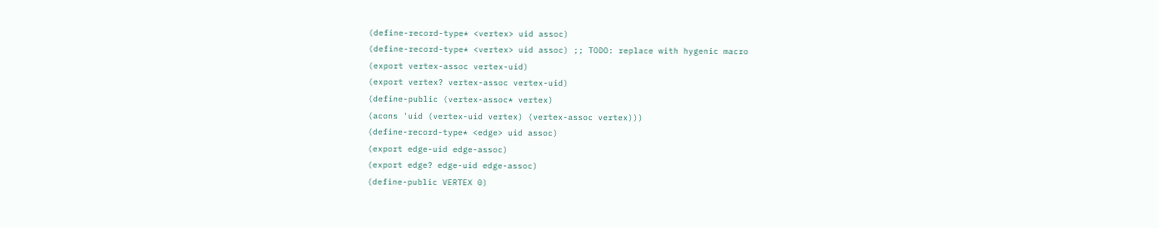(define-record-type* <vertex> uid assoc)
(define-record-type* <vertex> uid assoc) ;; TODO: replace with hygenic macro
(export vertex-assoc vertex-uid)
(export vertex? vertex-assoc vertex-uid)
(define-public (vertex-assoc* vertex)
(acons 'uid (vertex-uid vertex) (vertex-assoc vertex)))
(define-record-type* <edge> uid assoc)
(export edge-uid edge-assoc)
(export edge? edge-uid edge-assoc)
(define-public VERTEX 0)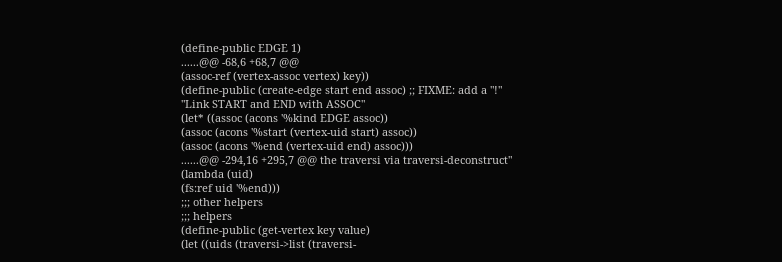(define-public EDGE 1)
......@@ -68,6 +68,7 @@
(assoc-ref (vertex-assoc vertex) key))
(define-public (create-edge start end assoc) ;; FIXME: add a "!"
"Link START and END with ASSOC"
(let* ((assoc (acons '%kind EDGE assoc))
(assoc (acons '%start (vertex-uid start) assoc))
(assoc (acons '%end (vertex-uid end) assoc)))
......@@ -294,16 +295,7 @@ the traversi via traversi-deconstruct"
(lambda (uid)
(fs:ref uid '%end)))
;;; other helpers
;;; helpers
(define-public (get-vertex key value)
(let ((uids (traversi->list (traversi-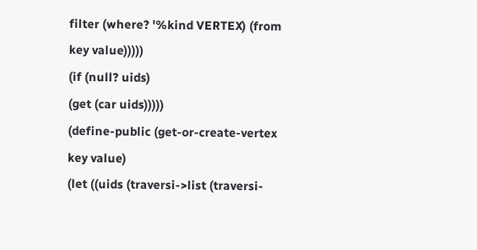filter (where? '%kind VERTEX) (from key value)))))
(if (null? uids)
(get (car uids)))))
(define-public (get-or-create-vertex key value)
(let ((uids (traversi->list (traversi-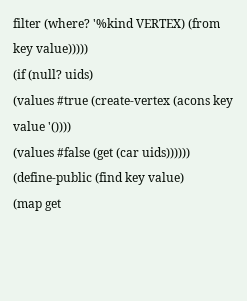filter (where? '%kind VERTEX) (from key value)))))
(if (null? uids)
(values #true (create-vertex (acons key value '())))
(values #false (get (car uids))))))
(define-public (find key value)
(map get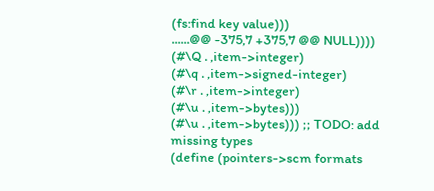(fs:find key value)))
......@@ -375,7 +375,7 @@ NULL))))
(#\Q . ,item->integer)
(#\q . ,item->signed-integer)
(#\r . ,item->integer)
(#\u . ,item->bytes)))
(#\u . ,item->bytes))) ;; TODO: add missing types
(define (pointers->scm formats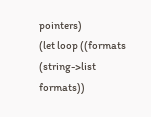pointers)
(let loop ((formats (string->list formats))